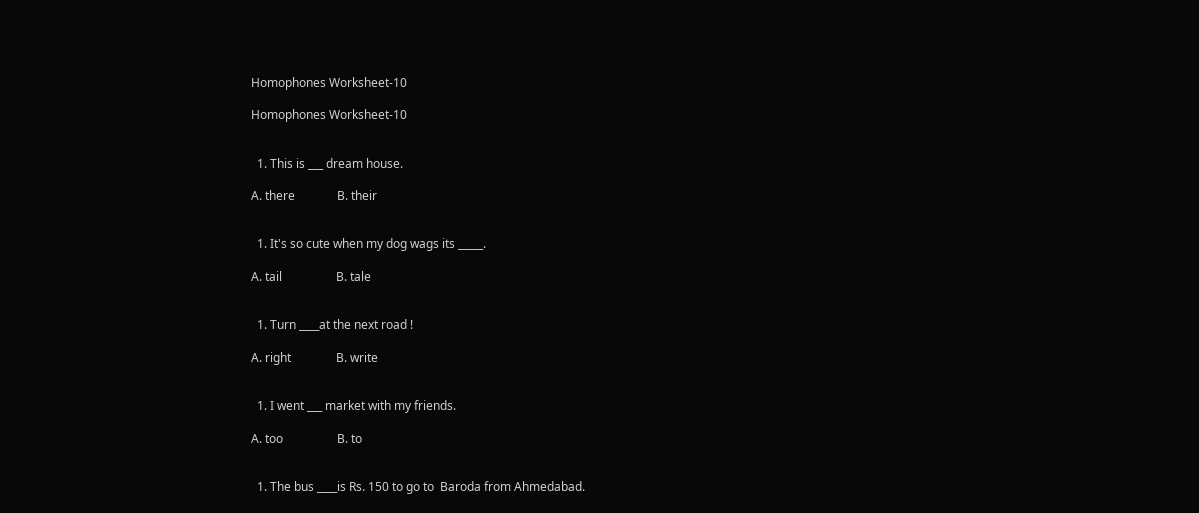Homophones Worksheet-10

Homophones Worksheet-10


  1. This is ___ dream house.

A. there              B. their


  1. It's so cute when my dog wags its _____.

A. tail                  B. tale


  1. Turn ____at the next road !

A. right               B. write


  1. I went ___ market with my friends.

A. too                  B. to


  1. The bus ____is Rs. 150 to go to  Baroda from Ahmedabad.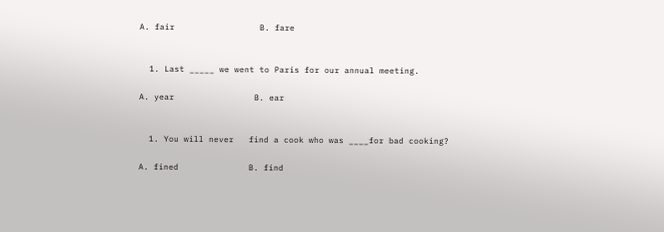A. fair                 B. fare


  1. Last _____ we went to Paris for our annual meeting.

A. year                B. ear


  1. You will never   find a cook who was ____for bad cooking?

A. fined              B. find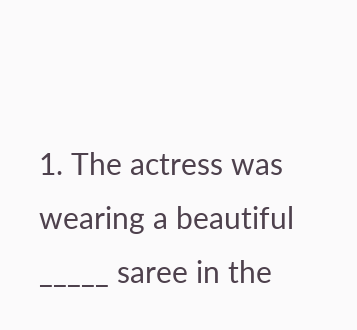1. The actress was wearing a beautiful _____ saree in the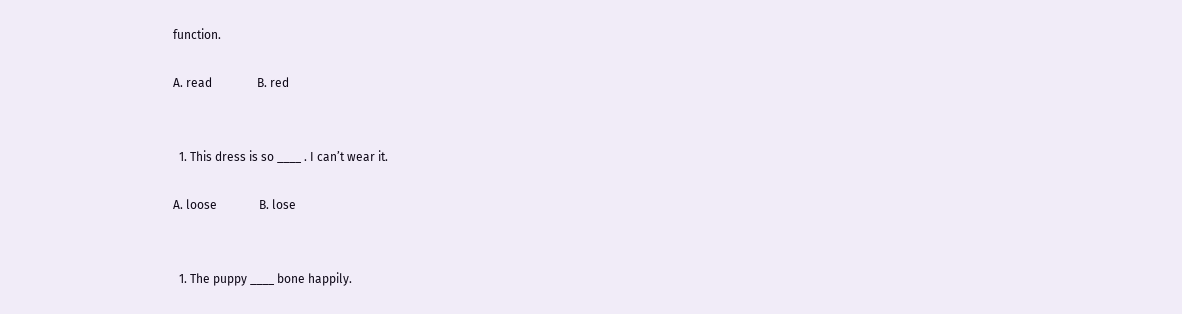function.

A. read               B. red


  1. This dress is so ____ . I can’t wear it.

A. loose              B. lose


  1. The puppy ____ bone happily.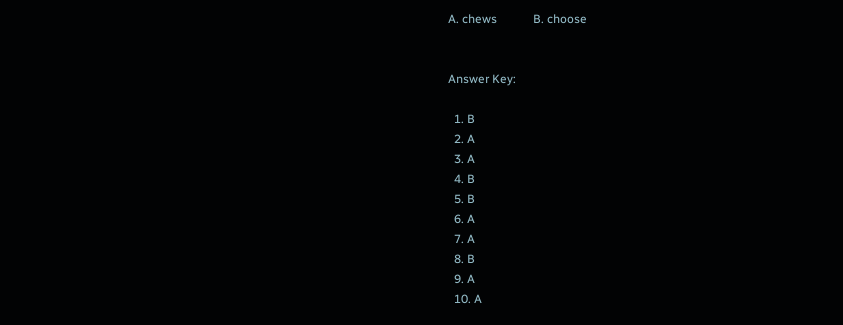A. chews            B. choose


Answer Key:

  1. B
  2. A
  3. A
  4. B
  5. B
  6. A
  7. A
  8. B
  9. A
  10. A